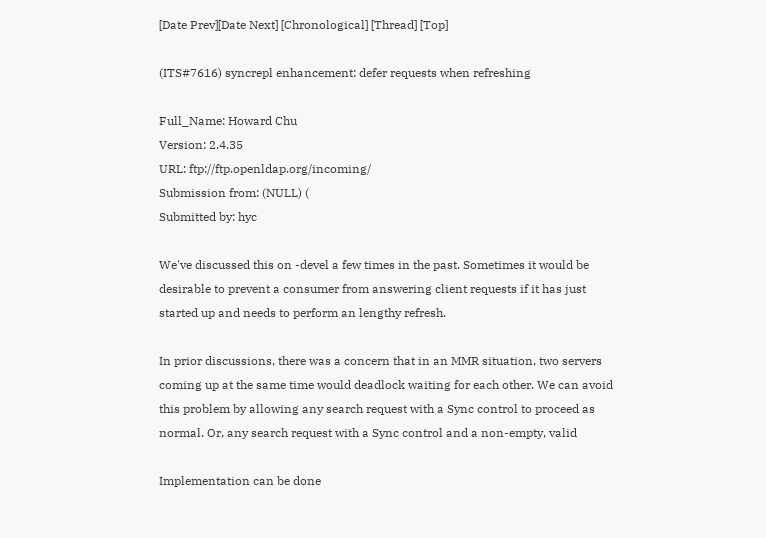[Date Prev][Date Next] [Chronological] [Thread] [Top]

(ITS#7616) syncrepl enhancement: defer requests when refreshing

Full_Name: Howard Chu
Version: 2.4.35
URL: ftp://ftp.openldap.org/incoming/
Submission from: (NULL) (
Submitted by: hyc

We've discussed this on -devel a few times in the past. Sometimes it would be
desirable to prevent a consumer from answering client requests if it has just
started up and needs to perform an lengthy refresh.

In prior discussions, there was a concern that in an MMR situation, two servers
coming up at the same time would deadlock waiting for each other. We can avoid
this problem by allowing any search request with a Sync control to proceed as
normal. Or, any search request with a Sync control and a non-empty, valid

Implementation can be done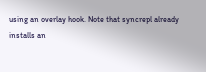using an overlay hook. Note that syncrepl already
installs an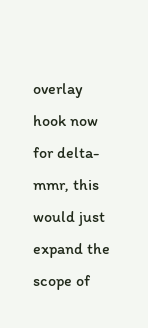overlay hook now for delta-mmr, this would just expand the scope of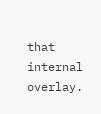that internal overlay.